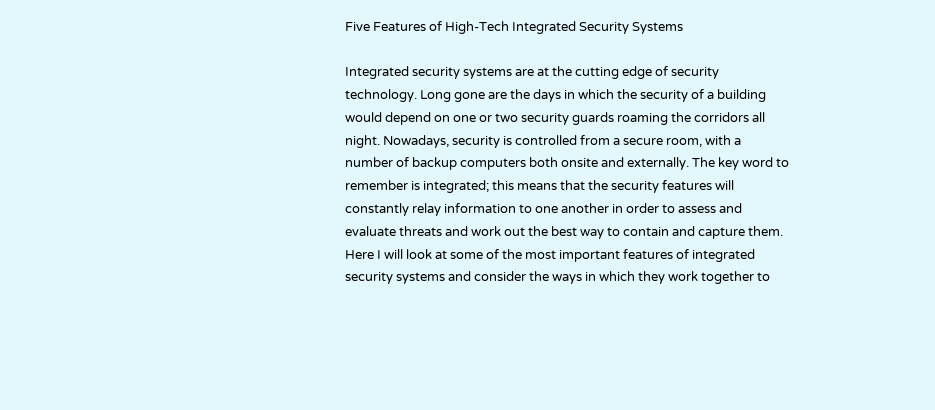Five Features of High-Tech Integrated Security Systems

Integrated security systems are at the cutting edge of security technology. Long gone are the days in which the security of a building would depend on one or two security guards roaming the corridors all night. Nowadays, security is controlled from a secure room, with a number of backup computers both onsite and externally. The key word to remember is integrated; this means that the security features will constantly relay information to one another in order to assess and evaluate threats and work out the best way to contain and capture them. Here I will look at some of the most important features of integrated security systems and consider the ways in which they work together to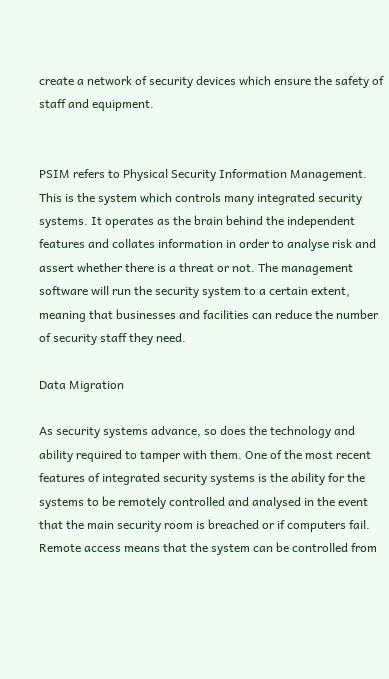create a network of security devices which ensure the safety of staff and equipment.


PSIM refers to Physical Security Information Management. This is the system which controls many integrated security systems. It operates as the brain behind the independent features and collates information in order to analyse risk and assert whether there is a threat or not. The management software will run the security system to a certain extent, meaning that businesses and facilities can reduce the number of security staff they need.

Data Migration

As security systems advance, so does the technology and ability required to tamper with them. One of the most recent features of integrated security systems is the ability for the systems to be remotely controlled and analysed in the event that the main security room is breached or if computers fail. Remote access means that the system can be controlled from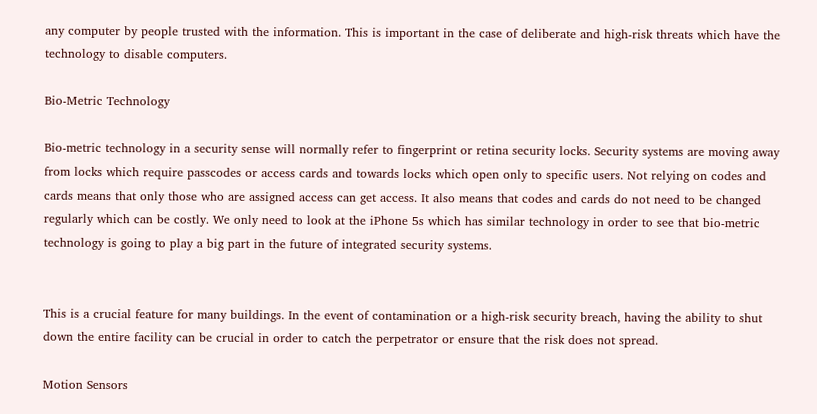any computer by people trusted with the information. This is important in the case of deliberate and high-risk threats which have the technology to disable computers.

Bio-Metric Technology

Bio-metric technology in a security sense will normally refer to fingerprint or retina security locks. Security systems are moving away from locks which require passcodes or access cards and towards locks which open only to specific users. Not relying on codes and cards means that only those who are assigned access can get access. It also means that codes and cards do not need to be changed regularly which can be costly. We only need to look at the iPhone 5s which has similar technology in order to see that bio-metric technology is going to play a big part in the future of integrated security systems.


This is a crucial feature for many buildings. In the event of contamination or a high-risk security breach, having the ability to shut down the entire facility can be crucial in order to catch the perpetrator or ensure that the risk does not spread.

Motion Sensors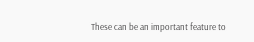These can be an important feature to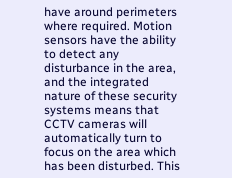have around perimeters where required. Motion sensors have the ability to detect any disturbance in the area, and the integrated nature of these security systems means that CCTV cameras will automatically turn to focus on the area which has been disturbed. This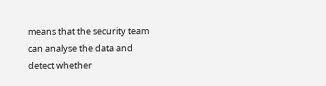means that the security team can analyse the data and detect whether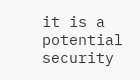it is a potential security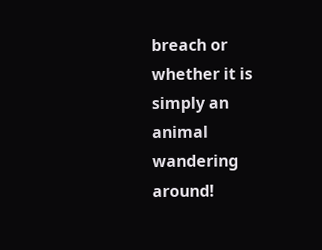breach or whether it is simply an animal wandering around!